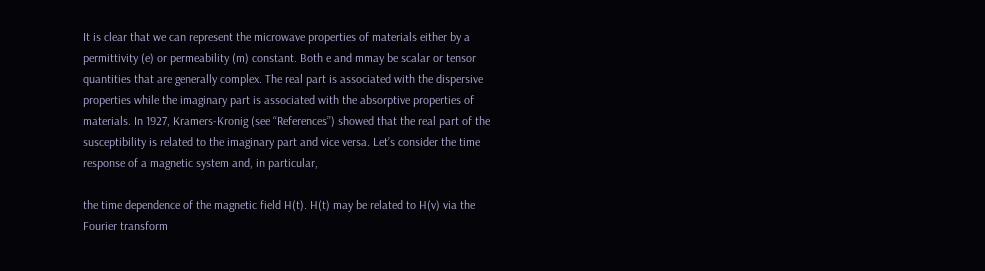It is clear that we can represent the microwave properties of materials either by a permittivity (e) or permeability (m) constant. Both e and mmay be scalar or tensor quantities that are generally complex. The real part is associated with the dispersive properties while the imaginary part is associated with the absorptive properties of materials. In 1927, Kramers-Kronig (see ‘‘References’’) showed that the real part of the susceptibility is related to the imaginary part and vice versa. Let’s consider the time response of a magnetic system and, in particular,

the time dependence of the magnetic field H(t). H(t) may be related to H(v) via the Fourier transform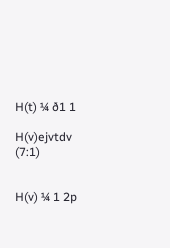H(t) ¼ ð1 1

H(v)ejvtdv (7:1)


H(v) ¼ 1 2p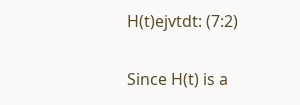H(t)ejvtdt: (7:2)

Since H(t) is a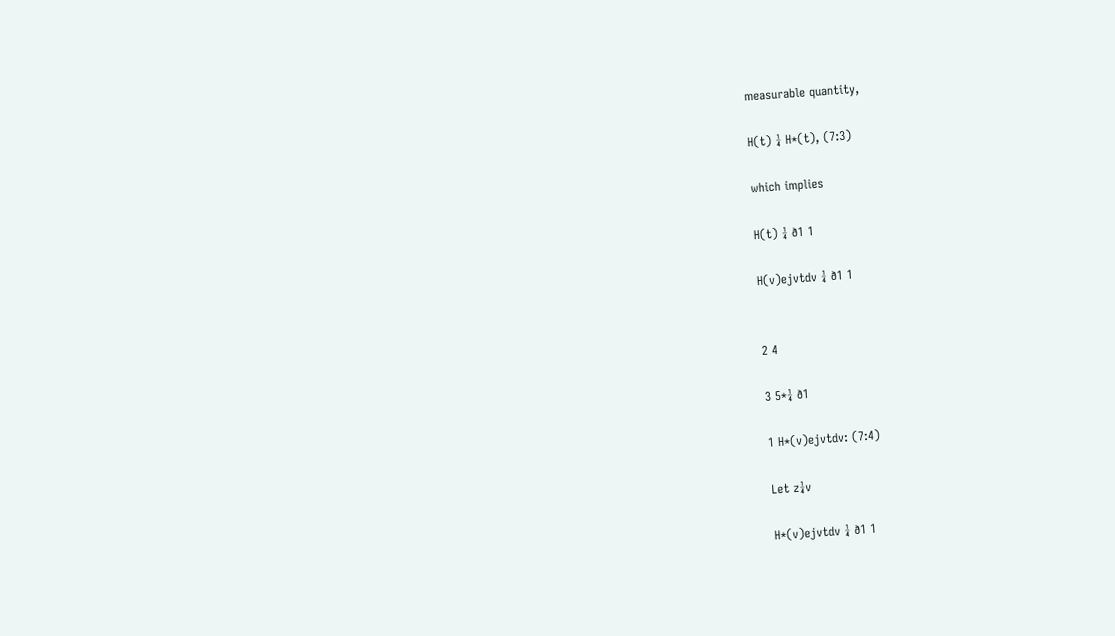measurable quantity,

H(t) ¼ H*(t), (7:3)

which implies

H(t) ¼ ð1 1

H(v)ejvtdv ¼ ð1 1


2 4

3 5*¼ ð1

1 H*(v)ejvtdv: (7:4)

Let z¼v

H*(v)ejvtdv ¼ ð1 1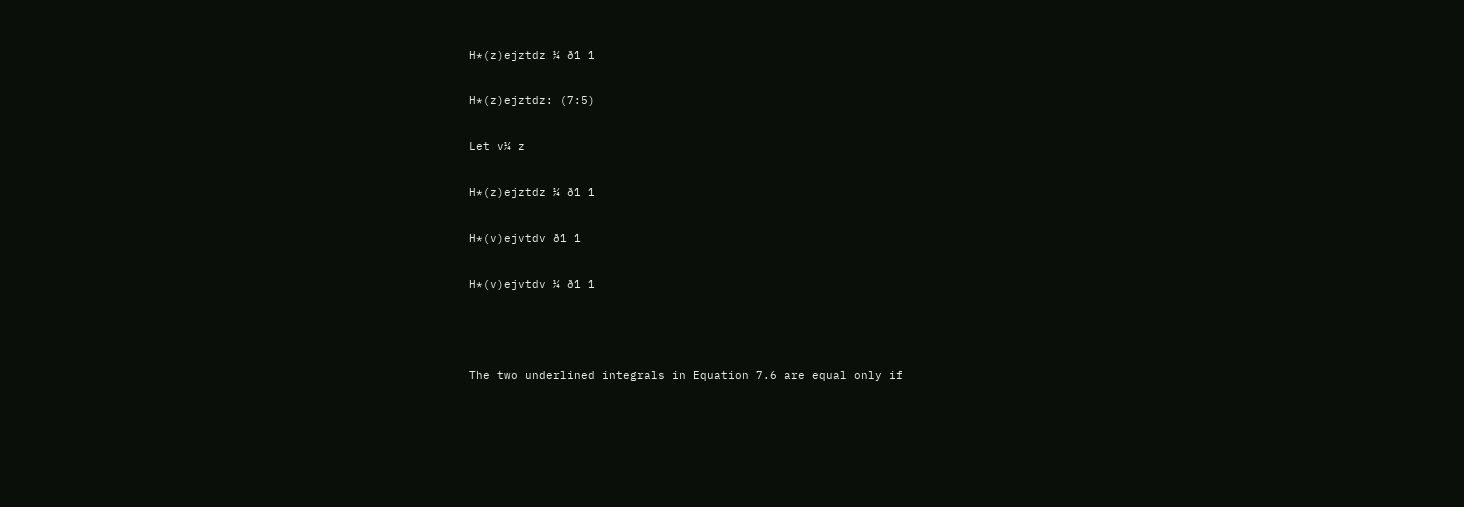H*(z)ejztdz ¼ ð1 1

H*(z)ejztdz: (7:5)

Let v¼ z

H*(z)ejztdz ¼ ð1 1

H*(v)ejvtdv ð1 1

H*(v)ejvtdv ¼ ð1 1



The two underlined integrals in Equation 7.6 are equal only if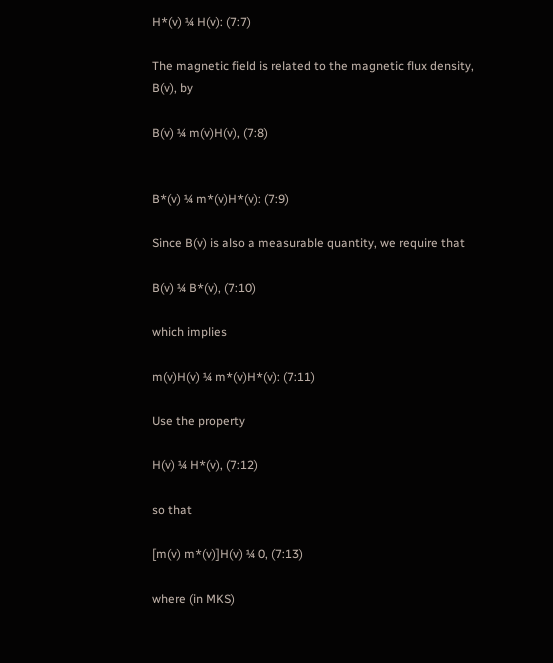H*(v) ¼ H(v): (7:7)

The magnetic field is related to the magnetic flux density, B(v), by

B(v) ¼ m(v)H(v), (7:8)


B*(v) ¼ m*(v)H*(v): (7:9)

Since B(v) is also a measurable quantity, we require that

B(v) ¼ B*(v), (7:10)

which implies

m(v)H(v) ¼ m*(v)H*(v): (7:11)

Use the property

H(v) ¼ H*(v), (7:12)

so that

[m(v) m*(v)]H(v) ¼ 0, (7:13)

where (in MKS)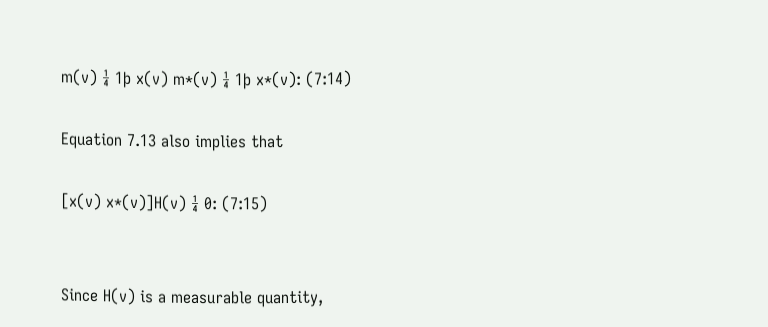m(v) ¼ 1þ x(v) m*(v) ¼ 1þ x*(v): (7:14)

Equation 7.13 also implies that

[x(v) x*(v)]H(v) ¼ 0: (7:15)


Since H(v) is a measurable quantity,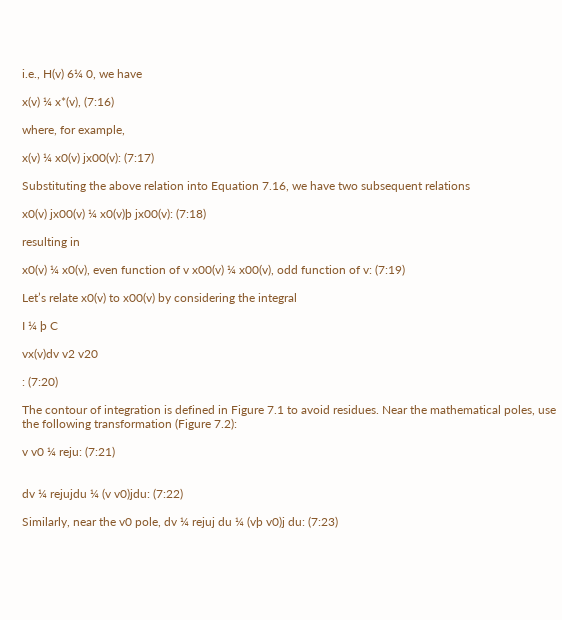i.e., H(v) 6¼ 0, we have

x(v) ¼ x*(v), (7:16)

where, for example,

x(v) ¼ x0(v) jx00(v): (7:17)

Substituting the above relation into Equation 7.16, we have two subsequent relations

x0(v) jx00(v) ¼ x0(v)þ jx00(v): (7:18)

resulting in

x0(v) ¼ x0(v), even function of v x00(v) ¼ x00(v), odd function of v: (7:19)

Let’s relate x0(v) to x00(v) by considering the integral

I ¼ þ C

vx(v)dv v2 v20

: (7:20)

The contour of integration is defined in Figure 7.1 to avoid residues. Near the mathematical poles, use the following transformation (Figure 7.2):

v v0 ¼ reju: (7:21)


dv ¼ rejujdu ¼ (v v0)jdu: (7:22)

Similarly, near the v0 pole, dv ¼ rejuj du ¼ (vþ v0)j du: (7:23)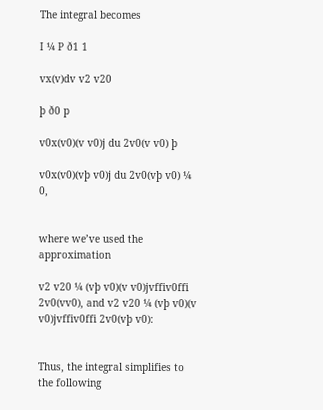The integral becomes

I ¼ P ð1 1

vx(v)dv v2 v20

þ ð0 p

v0x(v0)(v v0)j du 2v0(v v0) þ

v0x(v0)(vþ v0)j du 2v0(vþ v0) ¼ 0,


where we’ve used the approximation

v2 v20 ¼ (vþ v0)(v v0)jvffiv0ffi 2v0(vv0), and v2 v20 ¼ (vþ v0)(v v0)jvffiv0ffi 2v0(vþ v0):


Thus, the integral simplifies to the following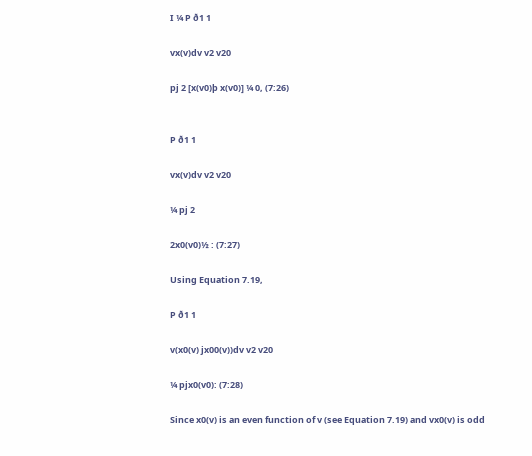I ¼ P ð1 1

vx(v)dv v2 v20

pj 2 [x(v0)þ x(v0)] ¼ 0, (7:26)


P ð1 1

vx(v)dv v2 v20

¼ pj 2

2x0(v0)½ : (7:27)

Using Equation 7.19,

P ð1 1

v(x0(v) jx00(v))dv v2 v20

¼ pjx0(v0): (7:28)

Since x0(v) is an even function of v (see Equation 7.19) and vx0(v) is odd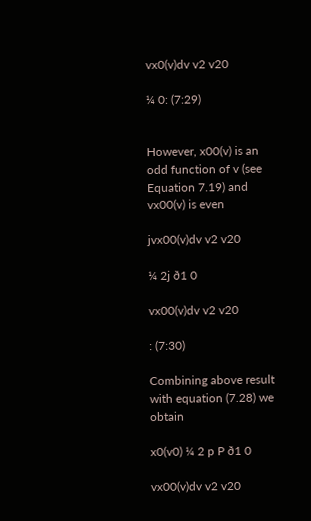vx0(v)dv v2 v20

¼ 0: (7:29)


However, x00(v) is an odd function of v (see Equation 7.19) and vx00(v) is even

jvx00(v)dv v2 v20

¼ 2j ð1 0

vx00(v)dv v2 v20

: (7:30)

Combining above result with equation (7.28) we obtain

x0(v0) ¼ 2 p P ð1 0

vx00(v)dv v2 v20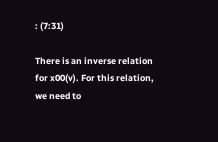: (7:31)

There is an inverse relation for x00(v). For this relation, we need to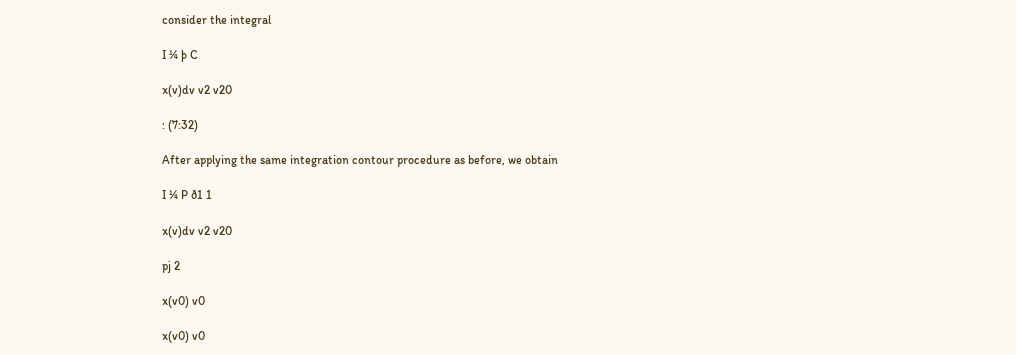consider the integral

I ¼ þ C

x(v)dv v2 v20

: (7:32)

After applying the same integration contour procedure as before, we obtain

I ¼ P ð1 1

x(v)dv v2 v20

pj 2

x(v0) v0

x(v0) v0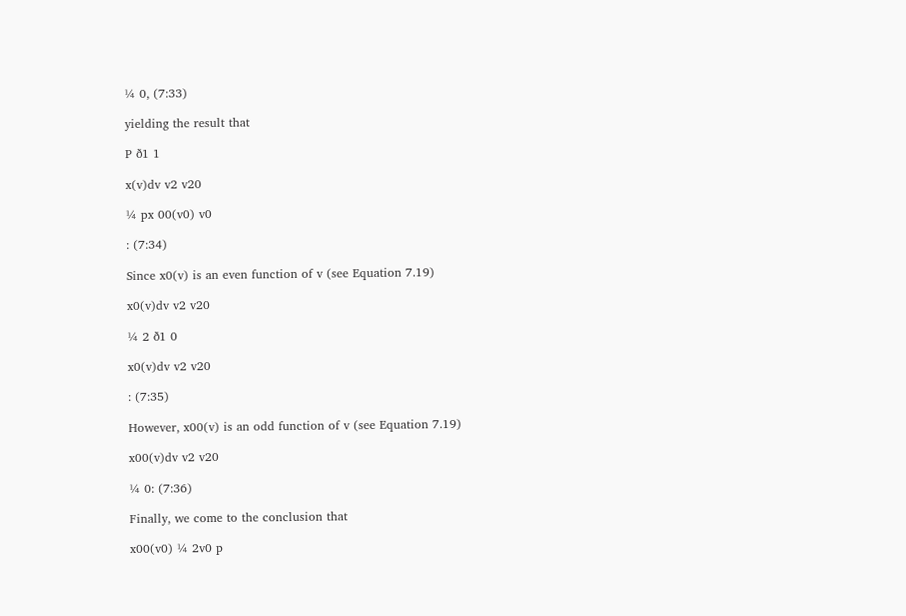¼ 0, (7:33)

yielding the result that

P ð1 1

x(v)dv v2 v20

¼ px 00(v0) v0

: (7:34)

Since x0(v) is an even function of v (see Equation 7.19)

x0(v)dv v2 v20

¼ 2 ð1 0

x0(v)dv v2 v20

: (7:35)

However, x00(v) is an odd function of v (see Equation 7.19)

x00(v)dv v2 v20

¼ 0: (7:36)

Finally, we come to the conclusion that

x00(v0) ¼ 2v0 p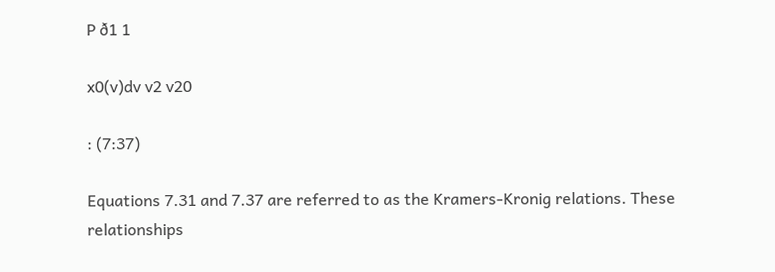P ð1 1

x0(v)dv v2 v20

: (7:37)

Equations 7.31 and 7.37 are referred to as the Kramers-Kronig relations. These relationships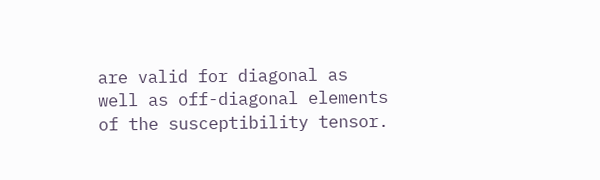are valid for diagonal as well as off-diagonal elements of the susceptibility tensor.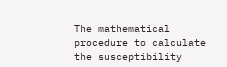The mathematical procedure to calculate the susceptibility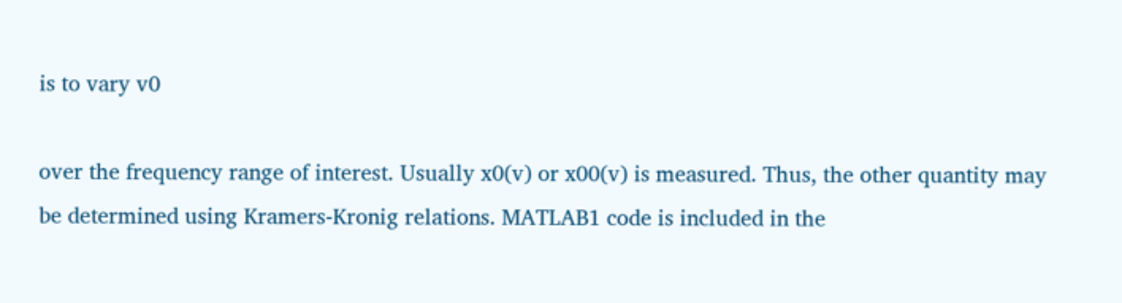is to vary v0

over the frequency range of interest. Usually x0(v) or x00(v) is measured. Thus, the other quantity may be determined using Kramers-Kronig relations. MATLAB1 code is included in the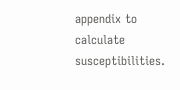appendix to calculate susceptibilities.